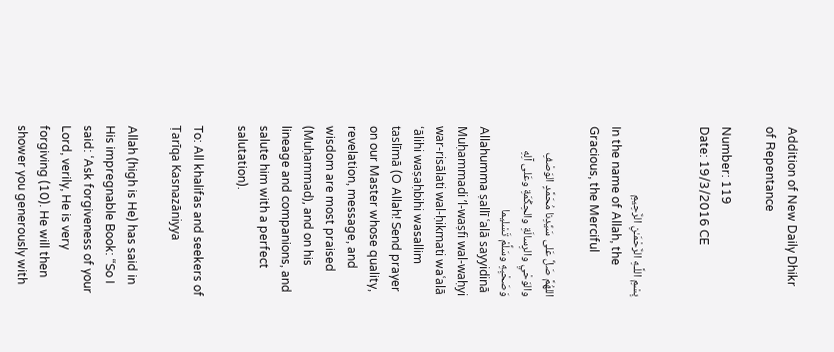Addition of New Daily Dhikr of Repentance

Number: 119
Date: 19/3/2016 CE


بِسْمِ اللَّـهِ الرَّحْمَـٰنِ الرَّحِيمِ
In the name of Allah, the Gracious, the Merciful

اللهُمَّ صَلِّ عَلى سَيِّدِنا مُحَمَّدٍ الوَصْفِ والوَحْيِ والرِسالَةِ والحِكْمَةِ وعَلى آلِهِ وَصَحْبِهِ وسَلِّمْ تَسْليما
Allahumma ṣallī ʿalā sayyidinā Muḥammadi ’l‑waṣfi wal‑waḥyi war‑risālati wal‑ḥikmati waʿalā ‘ālihi waṣaḥbihi wasallim taslīmā (O Allah! Send prayer on our Master whose quality, revelation, message, and wisdom are most praised (Muḥammad), and on his lineage and companions, and salute him with a perfect salutation).

To: All khalifas and seekers of Ṭarīqa Kasnazāniyya

Allah (high is He) has said in His impregnable Book: “So I said: ‘Ask forgiveness of your Lord, verily, He is very forgiving (10). He will then shower you generously with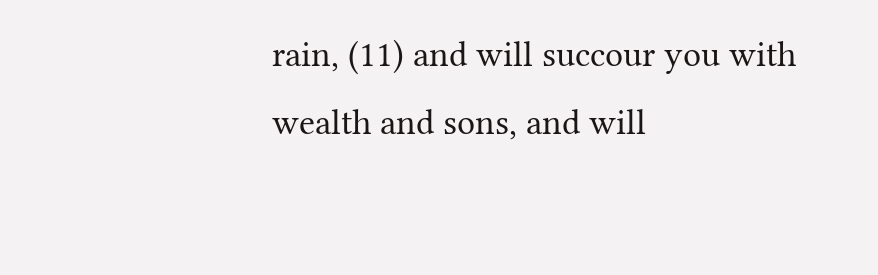rain, (11) and will succour you with wealth and sons, and will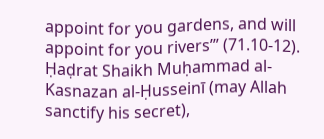appoint for you gardens, and will appoint for you rivers’” (71.10-12). Ḥaḍrat Shaikh Muḥammad al-Kasnazan al-Ḥusseinī (may Allah sanctify his secret),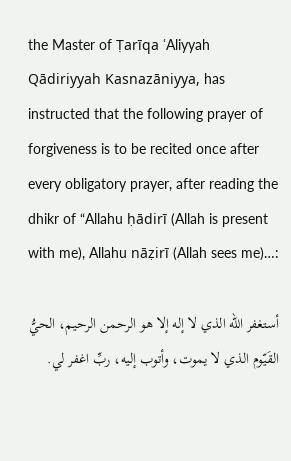the Master of Ṭarīqa ʿAliyyah Qādiriyyah Kasnazāniyya, has instructed that the following prayer of forgiveness is to be recited once after every obligatory prayer, after reading the dhikr of “Allahu ḥādirī (Allah is present with me), Allahu nāẓirī (Allah sees me)…:

أستغفر الله الذي لا إله إلا هو الرحمن الرحيم، الحيُّ القَيّوم الذي لا يموت، وأتوب إليه، ربِّ اغفر لي.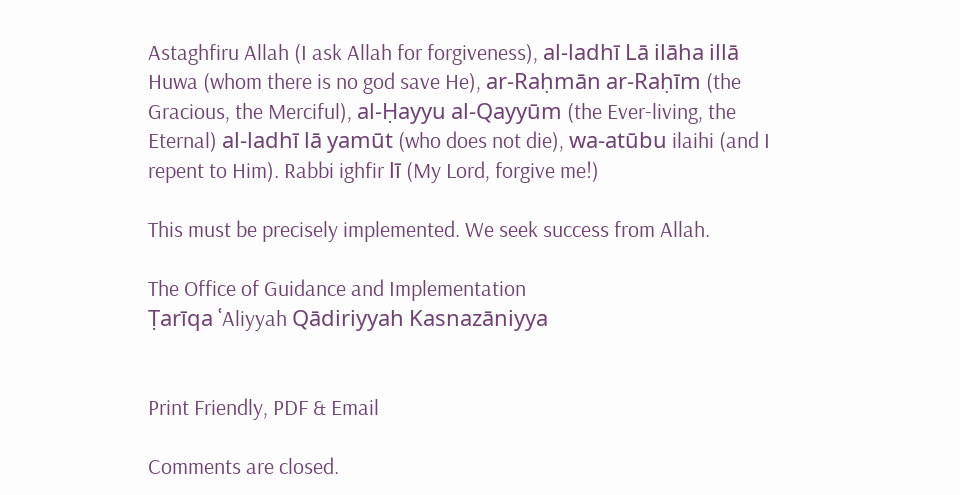Astaghfiru Allah (I ask Allah for forgiveness), al‑ladhī Lā ilāha illā Huwa (whom there is no god save He), ar-Raḥmān ar-Raḥīm (the Gracious, the Merciful), al-Ḥayyu al-Qayyūm (the Ever‑living, the Eternal) al‑ladhī lā yamūt (who does not die), wa-atūbu ilaihi (and I repent to Him). Rabbi ighfir lī (My Lord, forgive me!)

This must be precisely implemented. We seek success from Allah.

The Office of Guidance and Implementation
Ṭarīqa ʿAliyyah Qādiriyyah Kasnazāniyya


Print Friendly, PDF & Email

Comments are closed.